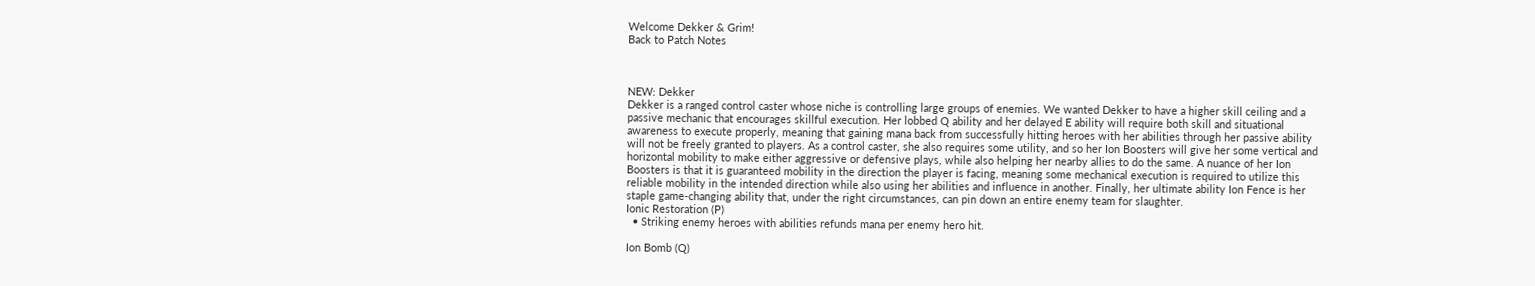Welcome Dekker & Grim!
Back to Patch Notes



NEW: Dekker
Dekker is a ranged control caster whose niche is controlling large groups of enemies. We wanted Dekker to have a higher skill ceiling and a passive mechanic that encourages skillful execution. Her lobbed Q ability and her delayed E ability will require both skill and situational awareness to execute properly, meaning that gaining mana back from successfully hitting heroes with her abilities through her passive ability will not be freely granted to players. As a control caster, she also requires some utility, and so her Ion Boosters will give her some vertical and horizontal mobility to make either aggressive or defensive plays, while also helping her nearby allies to do the same. A nuance of her Ion Boosters is that it is guaranteed mobility in the direction the player is facing, meaning some mechanical execution is required to utilize this reliable mobility in the intended direction while also using her abilities and influence in another. Finally, her ultimate ability Ion Fence is her staple game-changing ability that, under the right circumstances, can pin down an entire enemy team for slaughter.
Ionic Restoration (P)
  • Striking enemy heroes with abilities refunds mana per enemy hero hit.

Ion Bomb (Q)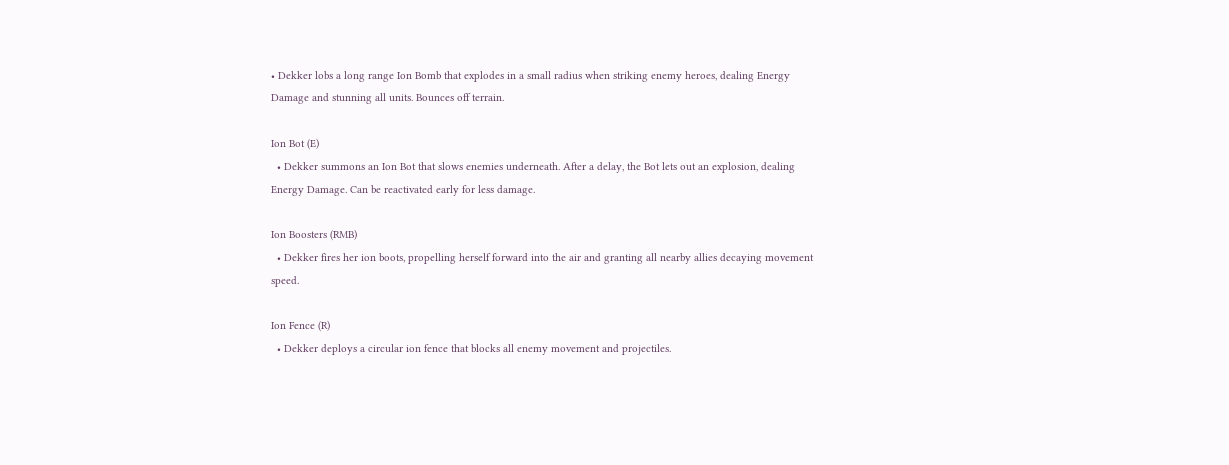• Dekker lobs a long range Ion Bomb that explodes in a small radius when striking enemy heroes, dealing Energy Damage and stunning all units. Bounces off terrain.

Ion Bot (E)
  • Dekker summons an Ion Bot that slows enemies underneath. After a delay, the Bot lets out an explosion, dealing Energy Damage. Can be reactivated early for less damage.

Ion Boosters (RMB)
  • Dekker fires her ion boots, propelling herself forward into the air and granting all nearby allies decaying movement speed.

Ion Fence (R)
  • Dekker deploys a circular ion fence that blocks all enemy movement and projectiles.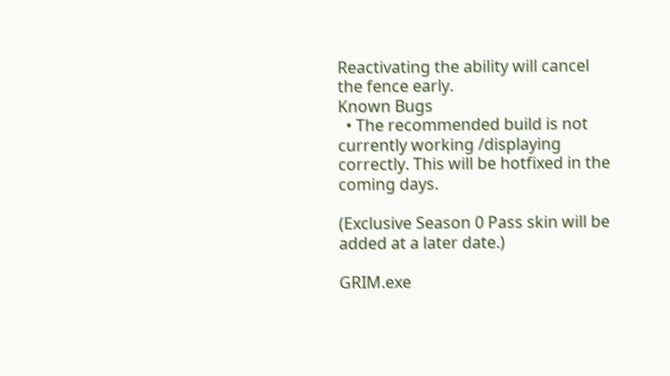Reactivating the ability will cancel the fence early.
Known Bugs
  • The recommended build is not currently working /displaying correctly. This will be hotfixed in the coming days.

(Exclusive Season 0 Pass skin will be added at a later date.)

GRIM.exe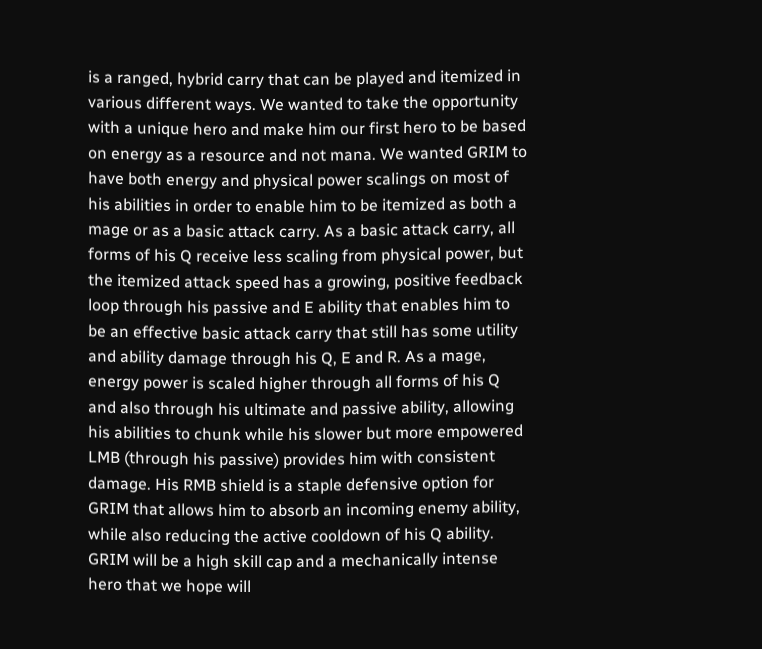is a ranged, hybrid carry that can be played and itemized in various different ways. We wanted to take the opportunity with a unique hero and make him our first hero to be based on energy as a resource and not mana. We wanted GRIM to have both energy and physical power scalings on most of his abilities in order to enable him to be itemized as both a mage or as a basic attack carry. As a basic attack carry, all forms of his Q receive less scaling from physical power, but the itemized attack speed has a growing, positive feedback loop through his passive and E ability that enables him to be an effective basic attack carry that still has some utility and ability damage through his Q, E and R. As a mage, energy power is scaled higher through all forms of his Q and also through his ultimate and passive ability, allowing his abilities to chunk while his slower but more empowered LMB (through his passive) provides him with consistent damage. His RMB shield is a staple defensive option for GRIM that allows him to absorb an incoming enemy ability, while also reducing the active cooldown of his Q ability. GRIM will be a high skill cap and a mechanically intense hero that we hope will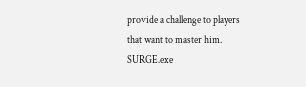provide a challenge to players that want to master him.
SURGE.exe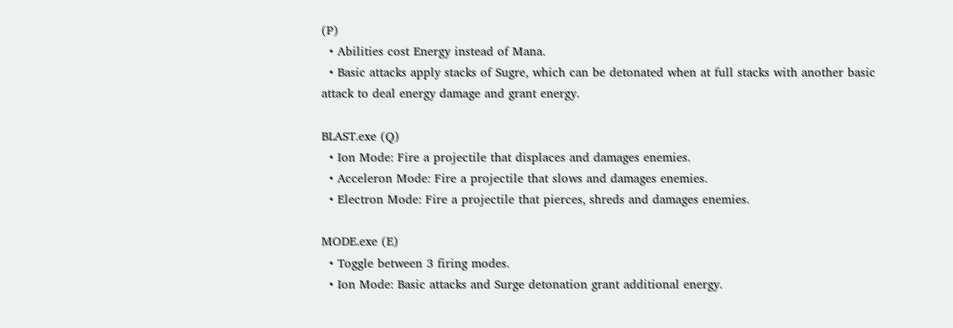(P)
  • Abilities cost Energy instead of Mana.
  • Basic attacks apply stacks of Sugre, which can be detonated when at full stacks with another basic attack to deal energy damage and grant energy.

BLAST.exe (Q)
  • Ion Mode: Fire a projectile that displaces and damages enemies.
  • Acceleron Mode: Fire a projectile that slows and damages enemies.
  • Electron Mode: Fire a projectile that pierces, shreds and damages enemies.

MODE.exe (E)
  • Toggle between 3 firing modes.
  • Ion Mode: Basic attacks and Surge detonation grant additional energy.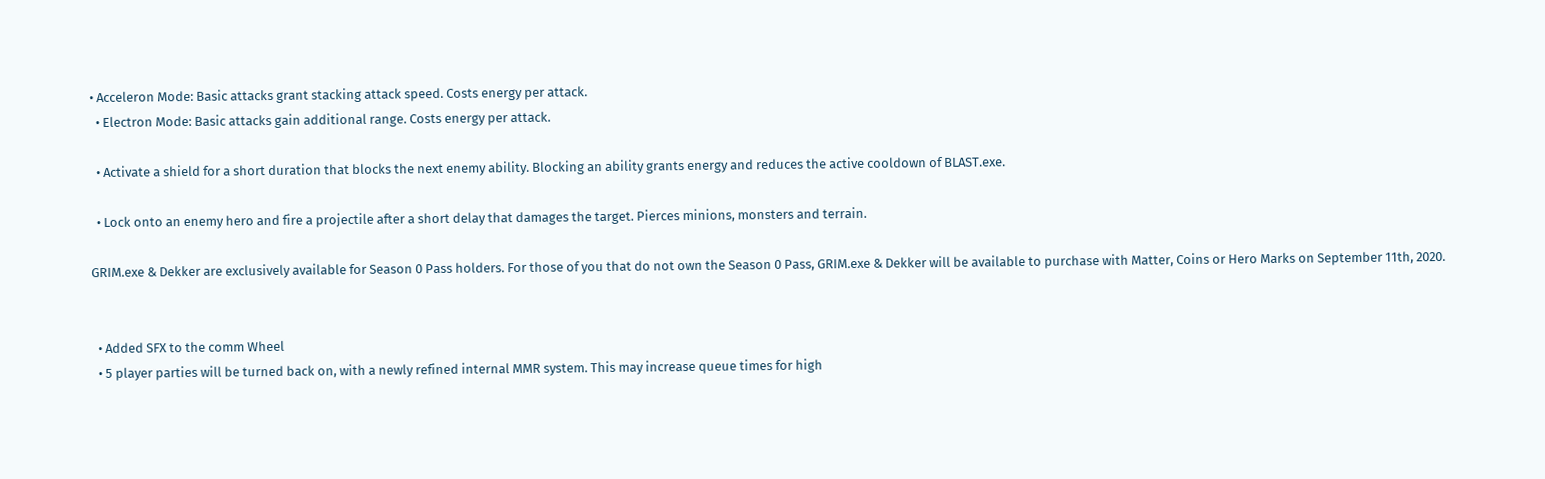• Acceleron Mode: Basic attacks grant stacking attack speed. Costs energy per attack.
  • Electron Mode: Basic attacks gain additional range. Costs energy per attack.

  • Activate a shield for a short duration that blocks the next enemy ability. Blocking an ability grants energy and reduces the active cooldown of BLAST.exe.

  • Lock onto an enemy hero and fire a projectile after a short delay that damages the target. Pierces minions, monsters and terrain.

GRIM.exe & Dekker are exclusively available for Season 0 Pass holders. For those of you that do not own the Season 0 Pass, GRIM.exe & Dekker will be available to purchase with Matter, Coins or Hero Marks on September 11th, 2020.


  • Added SFX to the comm Wheel
  • 5 player parties will be turned back on, with a newly refined internal MMR system. This may increase queue times for high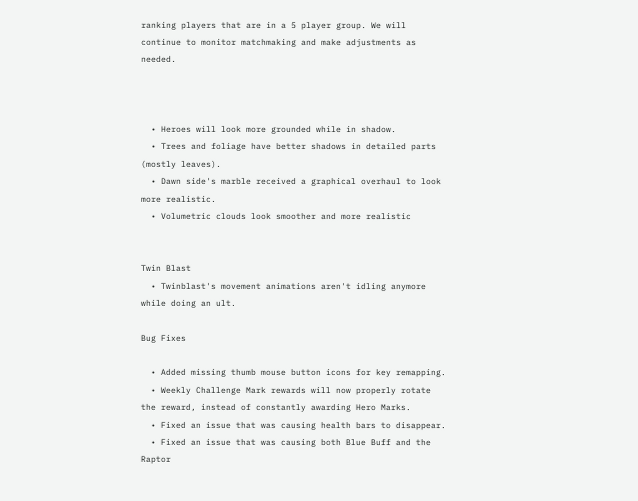ranking players that are in a 5 player group. We will continue to monitor matchmaking and make adjustments as needed.



  • Heroes will look more grounded while in shadow.
  • Trees and foliage have better shadows in detailed parts (mostly leaves).
  • Dawn side's marble received a graphical overhaul to look more realistic.
  • Volumetric clouds look smoother and more realistic


Twin Blast
  • Twinblast's movement animations aren't idling anymore while doing an ult.

Bug Fixes

  • Added missing thumb mouse button icons for key remapping.
  • Weekly Challenge Mark rewards will now properly rotate the reward, instead of constantly awarding Hero Marks.
  • Fixed an issue that was causing health bars to disappear.
  • Fixed an issue that was causing both Blue Buff and the Raptor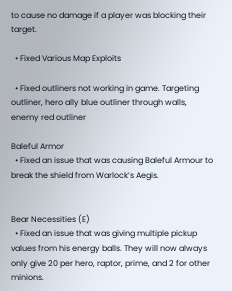to cause no damage if a player was blocking their target.

  • Fixed Various Map Exploits

  • Fixed outliners not working in game. Targeting outliner, hero ally blue outliner through walls, enemy red outliner

Baleful Armor
  • Fixed an issue that was causing Baleful Armour to break the shield from Warlock’s Aegis.


Bear Necessities (E)
  • Fixed an issue that was giving multiple pickup values from his energy balls. They will now always only give 20 per hero, raptor, prime, and 2 for other minions.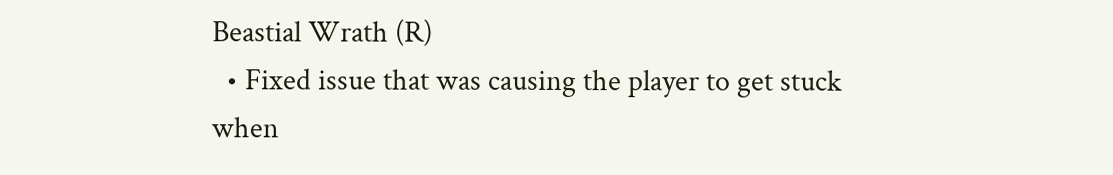Beastial Wrath (R)
  • Fixed issue that was causing the player to get stuck when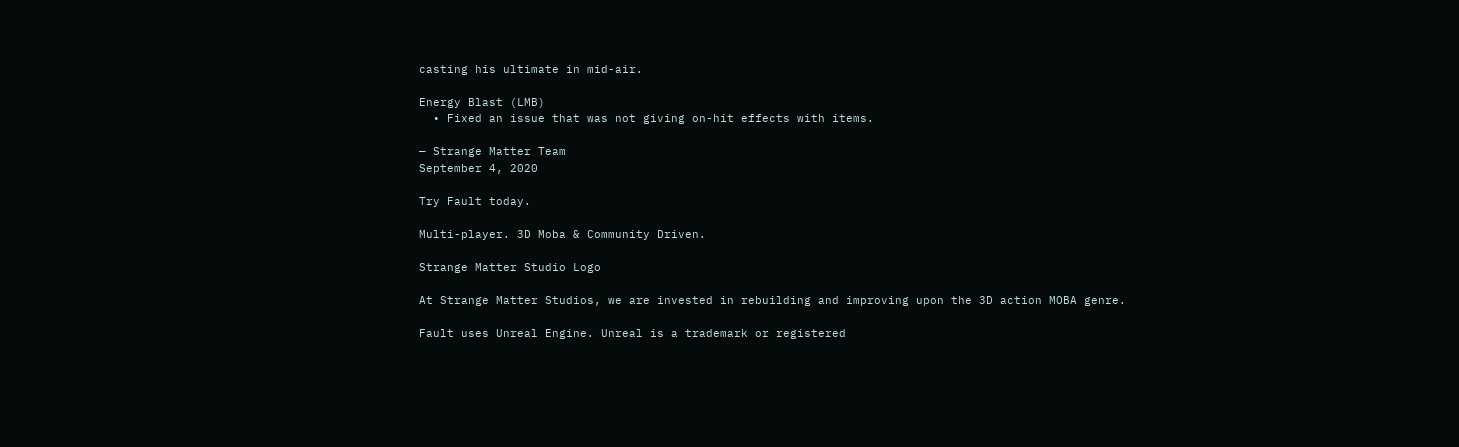casting his ultimate in mid-air.

Energy Blast (LMB)
  • Fixed an issue that was not giving on-hit effects with items.

— Strange Matter Team
September 4, 2020

Try Fault today.

Multi-player. 3D Moba & Community Driven.

Strange Matter Studio Logo

At Strange Matter Studios, we are invested in rebuilding and improving upon the 3D action MOBA genre.

Fault uses Unreal Engine. Unreal is a trademark or registered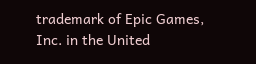trademark of Epic Games, Inc. in the United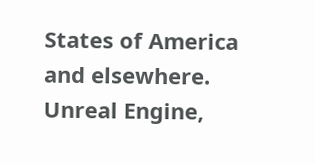States of America and elsewhere. Unreal Engine,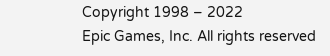Copyright 1998 – 2022
Epic Games, Inc. All rights reserved